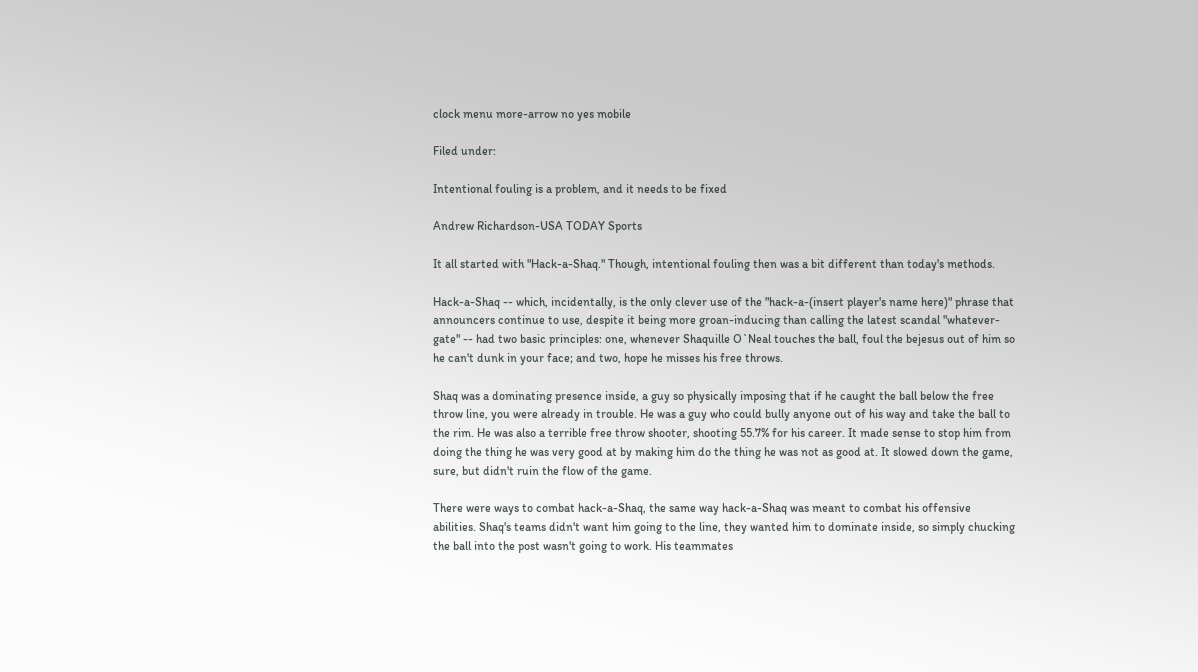clock menu more-arrow no yes mobile

Filed under:

Intentional fouling is a problem, and it needs to be fixed

Andrew Richardson-USA TODAY Sports

It all started with "Hack-a-Shaq." Though, intentional fouling then was a bit different than today's methods.

Hack-a-Shaq -- which, incidentally, is the only clever use of the "hack-a-(insert player's name here)" phrase that announcers continue to use, despite it being more groan-inducing than calling the latest scandal "whatever-gate" -- had two basic principles: one, whenever Shaquille O`Neal touches the ball, foul the bejesus out of him so he can't dunk in your face; and two, hope he misses his free throws.

Shaq was a dominating presence inside, a guy so physically imposing that if he caught the ball below the free throw line, you were already in trouble. He was a guy who could bully anyone out of his way and take the ball to the rim. He was also a terrible free throw shooter, shooting 55.7% for his career. It made sense to stop him from doing the thing he was very good at by making him do the thing he was not as good at. It slowed down the game, sure, but didn't ruin the flow of the game.

There were ways to combat hack-a-Shaq, the same way hack-a-Shaq was meant to combat his offensive abilities. Shaq's teams didn't want him going to the line, they wanted him to dominate inside, so simply chucking the ball into the post wasn't going to work. His teammates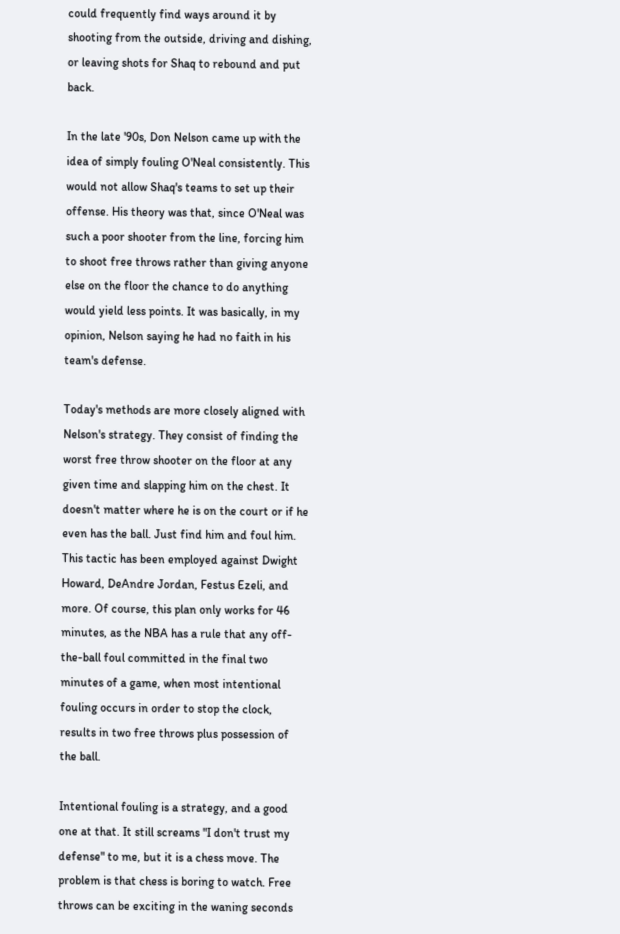could frequently find ways around it by shooting from the outside, driving and dishing, or leaving shots for Shaq to rebound and put back.

In the late '90s, Don Nelson came up with the idea of simply fouling O'Neal consistently. This would not allow Shaq's teams to set up their offense. His theory was that, since O'Neal was such a poor shooter from the line, forcing him to shoot free throws rather than giving anyone else on the floor the chance to do anything would yield less points. It was basically, in my opinion, Nelson saying he had no faith in his team's defense.

Today's methods are more closely aligned with Nelson's strategy. They consist of finding the worst free throw shooter on the floor at any given time and slapping him on the chest. It doesn't matter where he is on the court or if he even has the ball. Just find him and foul him. This tactic has been employed against Dwight Howard, DeAndre Jordan, Festus Ezeli, and more. Of course, this plan only works for 46 minutes, as the NBA has a rule that any off-the-ball foul committed in the final two minutes of a game, when most intentional fouling occurs in order to stop the clock, results in two free throws plus possession of the ball.

Intentional fouling is a strategy, and a good one at that. It still screams "I don't trust my defense" to me, but it is a chess move. The problem is that chess is boring to watch. Free throws can be exciting in the waning seconds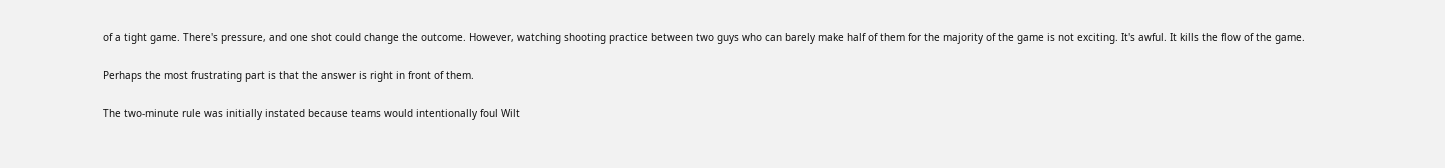of a tight game. There's pressure, and one shot could change the outcome. However, watching shooting practice between two guys who can barely make half of them for the majority of the game is not exciting. It's awful. It kills the flow of the game.

Perhaps the most frustrating part is that the answer is right in front of them.

The two-minute rule was initially instated because teams would intentionally foul Wilt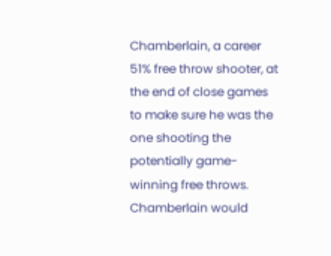Chamberlain, a career 51% free throw shooter, at the end of close games to make sure he was the one shooting the potentially game-winning free throws. Chamberlain would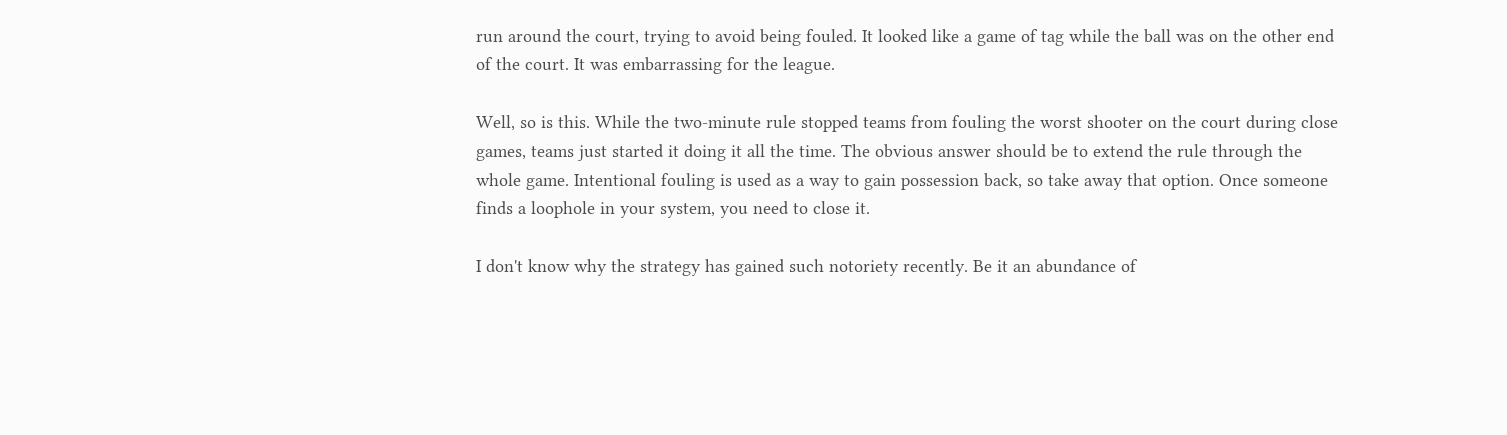run around the court, trying to avoid being fouled. It looked like a game of tag while the ball was on the other end of the court. It was embarrassing for the league.

Well, so is this. While the two-minute rule stopped teams from fouling the worst shooter on the court during close games, teams just started it doing it all the time. The obvious answer should be to extend the rule through the whole game. Intentional fouling is used as a way to gain possession back, so take away that option. Once someone finds a loophole in your system, you need to close it.

I don't know why the strategy has gained such notoriety recently. Be it an abundance of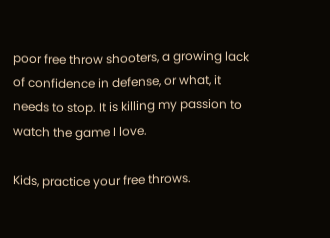poor free throw shooters, a growing lack of confidence in defense, or what, it needs to stop. It is killing my passion to watch the game I love.

Kids, practice your free throws.